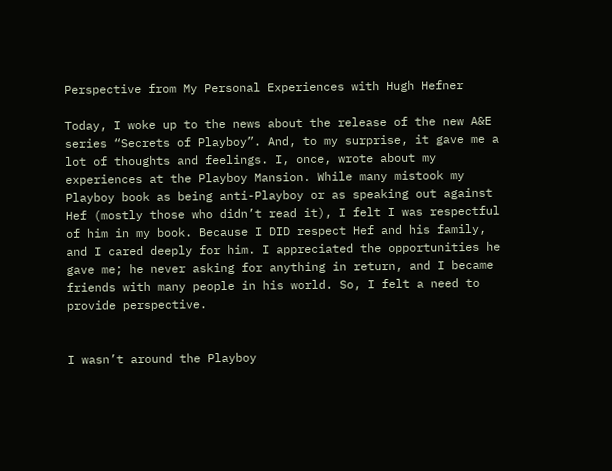Perspective from My Personal Experiences with Hugh Hefner

Today, I woke up to the news about the release of the new A&E series “Secrets of Playboy”. And, to my surprise, it gave me a lot of thoughts and feelings. I, once, wrote about my experiences at the Playboy Mansion. While many mistook my Playboy book as being anti-Playboy or as speaking out against Hef (mostly those who didn’t read it), I felt I was respectful of him in my book. Because I DID respect Hef and his family, and I cared deeply for him. I appreciated the opportunities he gave me; he never asking for anything in return, and I became friends with many people in his world. So, I felt a need to provide perspective.


I wasn’t around the Playboy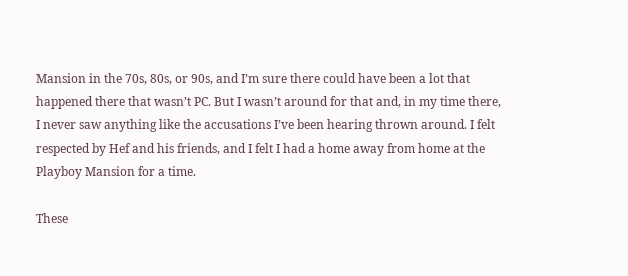Mansion in the 70s, 80s, or 90s, and I’m sure there could have been a lot that happened there that wasn’t PC. But I wasn’t around for that and, in my time there, I never saw anything like the accusations I’ve been hearing thrown around. I felt respected by Hef and his friends, and I felt I had a home away from home at the Playboy Mansion for a time.

These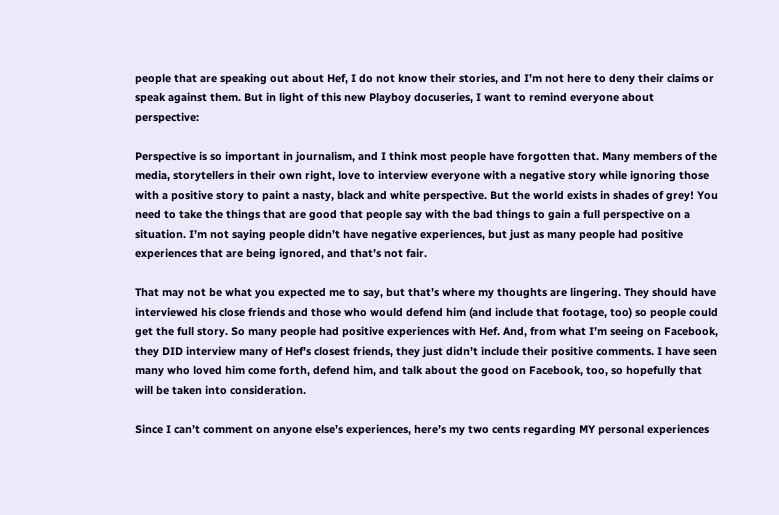people that are speaking out about Hef, I do not know their stories, and I’m not here to deny their claims or speak against them. But in light of this new Playboy docuseries, I want to remind everyone about perspective:

Perspective is so important in journalism, and I think most people have forgotten that. Many members of the media, storytellers in their own right, love to interview everyone with a negative story while ignoring those with a positive story to paint a nasty, black and white perspective. But the world exists in shades of grey! You need to take the things that are good that people say with the bad things to gain a full perspective on a situation. I’m not saying people didn’t have negative experiences, but just as many people had positive experiences that are being ignored, and that’s not fair.

That may not be what you expected me to say, but that’s where my thoughts are lingering. They should have interviewed his close friends and those who would defend him (and include that footage, too) so people could get the full story. So many people had positive experiences with Hef. And, from what I’m seeing on Facebook, they DID interview many of Hef’s closest friends, they just didn’t include their positive comments. I have seen many who loved him come forth, defend him, and talk about the good on Facebook, too, so hopefully that will be taken into consideration.

Since I can’t comment on anyone else’s experiences, here’s my two cents regarding MY personal experiences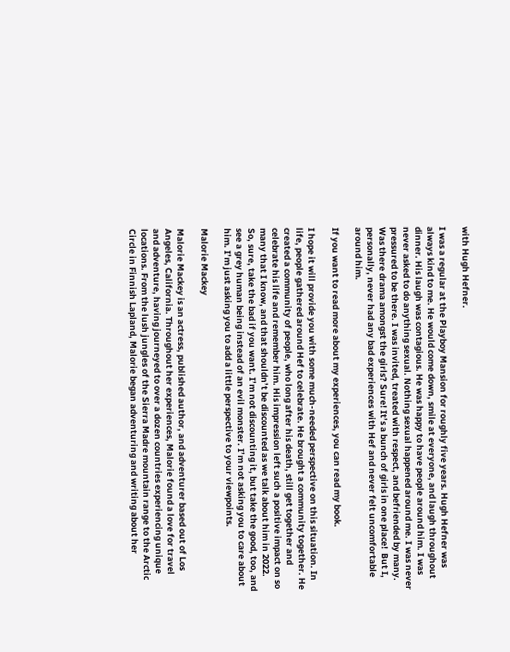with Hugh Hefner.

I was a regular at the Playboy Mansion for roughly five years. Hugh Hefner was always kind to me. He would come down, smile at everyone, and laugh throughout dinner. His laugh was contagious. He was happy to have people around him. I was never asked to do anything sexual. Nothing sexual happened around me. I was never pressured to be there. I was invited, treated with respect, and befriended by many. Was there drama amongst the girls? Sure! It’s a bunch of girls in one place!  But I, personally, never had any bad experiences with Hef and never felt uncomfortable around him.

If you want to read more about my experiences, you can read my book.

I hope it will provide you with some much-needed perspective on this situation. In life, people gathered around Hef to celebrate. He brought a community together. He created a community of people, who long after his death, still get together and celebrate his life and remember him. His impression left such a positive impact on so many that I know, and that shouldn’t be discounted as we talk about him in 2022. So, sure, take the bad if you want. I’m not discounting it, but take the good, too, and see a grey human being instead of an evil monster. I’m not asking you to care about him. I’m just asking you to add a little perspective to your viewpoints.

Malorie Mackey

Malorie Mackey is an actress, published author, and adventurer based out of Los Angeles, California. Throughout her experiences, Malorie found a love for travel and adventure, having journeyed to over a dozen countries experiencing unique locations. From the lush jungles of the Sierra Madre mountain range to the Arctic Circle in Finnish Lapland, Malorie began adventuring and writing about her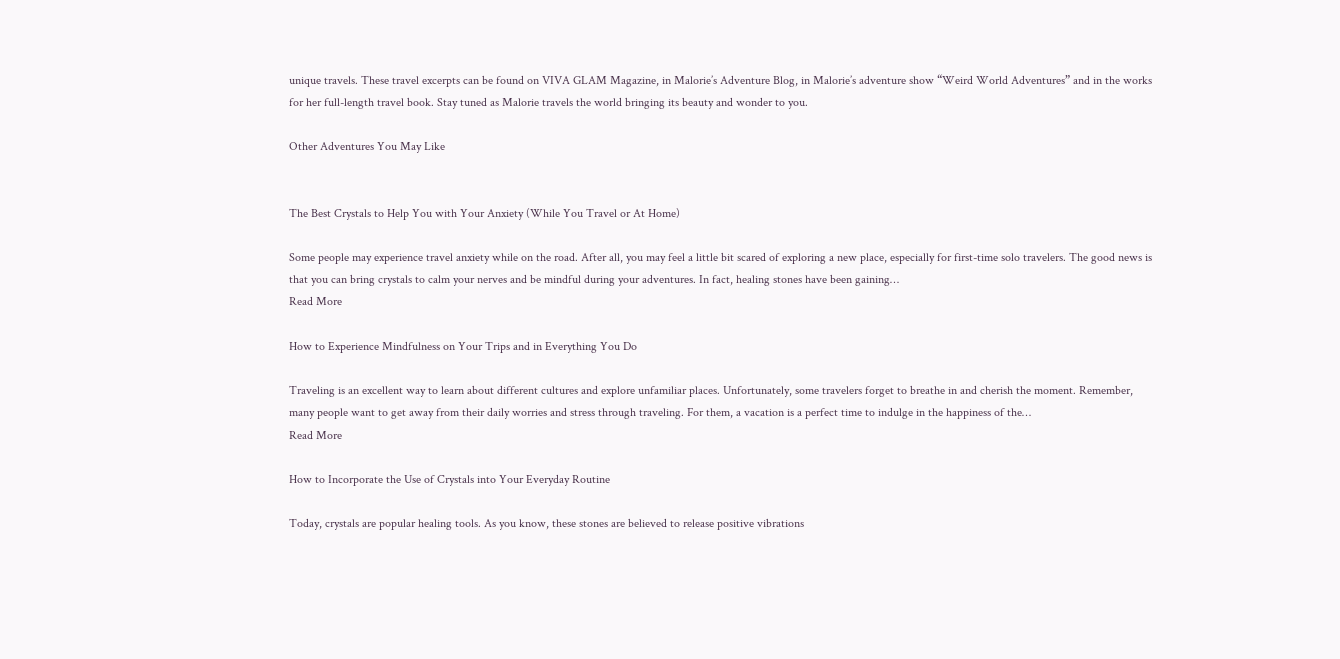unique travels. These travel excerpts can be found on VIVA GLAM Magazine, in Malorie’s Adventure Blog, in Malorie’s adventure show “Weird World Adventures” and in the works for her full-length travel book. Stay tuned as Malorie travels the world bringing its beauty and wonder to you.

Other Adventures You May Like


The Best Crystals to Help You with Your Anxiety (While You Travel or At Home)

Some people may experience travel anxiety while on the road. After all, you may feel a little bit scared of exploring a new place, especially for first-time solo travelers. The good news is that you can bring crystals to calm your nerves and be mindful during your adventures. In fact, healing stones have been gaining…
Read More

How to Experience Mindfulness on Your Trips and in Everything You Do

Traveling is an excellent way to learn about different cultures and explore unfamiliar places. Unfortunately, some travelers forget to breathe in and cherish the moment. Remember, many people want to get away from their daily worries and stress through traveling. For them, a vacation is a perfect time to indulge in the happiness of the…
Read More

How to Incorporate the Use of Crystals into Your Everyday Routine

Today, crystals are popular healing tools. As you know, these stones are believed to release positive vibrations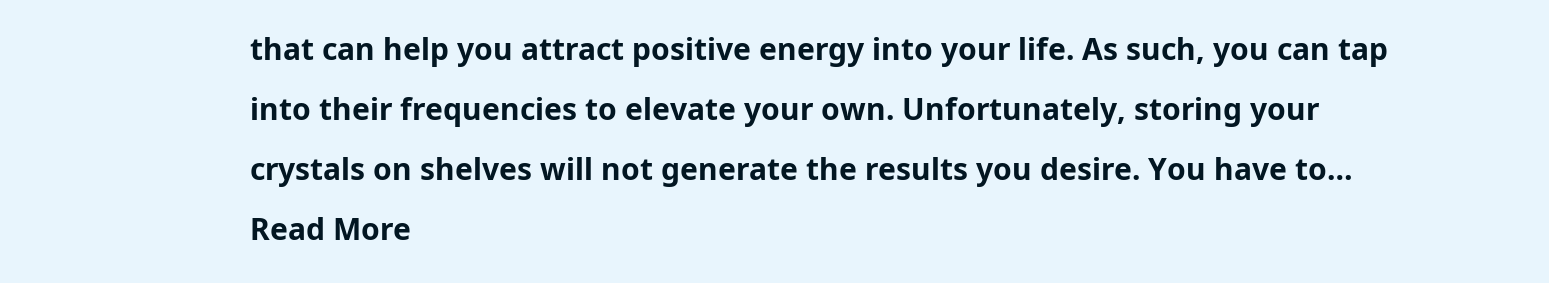that can help you attract positive energy into your life. As such, you can tap into their frequencies to elevate your own. Unfortunately, storing your crystals on shelves will not generate the results you desire. You have to…
Read More